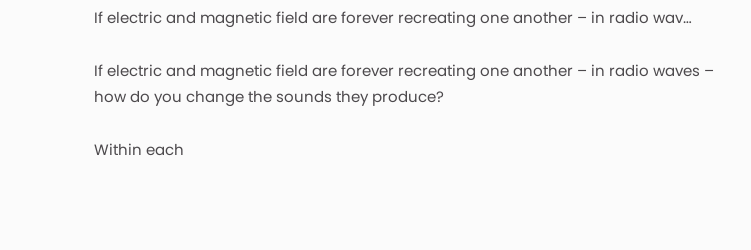If electric and magnetic field are forever recreating one another – in radio wav…

If electric and magnetic field are forever recreating one another – in radio waves – how do you change the sounds they produce?

Within each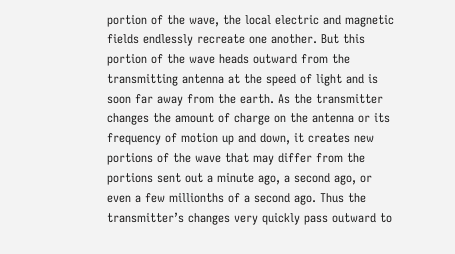portion of the wave, the local electric and magnetic fields endlessly recreate one another. But this portion of the wave heads outward from the transmitting antenna at the speed of light and is soon far away from the earth. As the transmitter changes the amount of charge on the antenna or its frequency of motion up and down, it creates new portions of the wave that may differ from the portions sent out a minute ago, a second ago, or even a few millionths of a second ago. Thus the transmitter’s changes very quickly pass outward to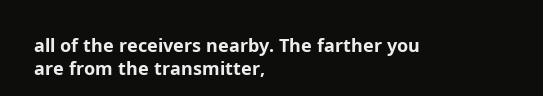all of the receivers nearby. The farther you are from the transmitter,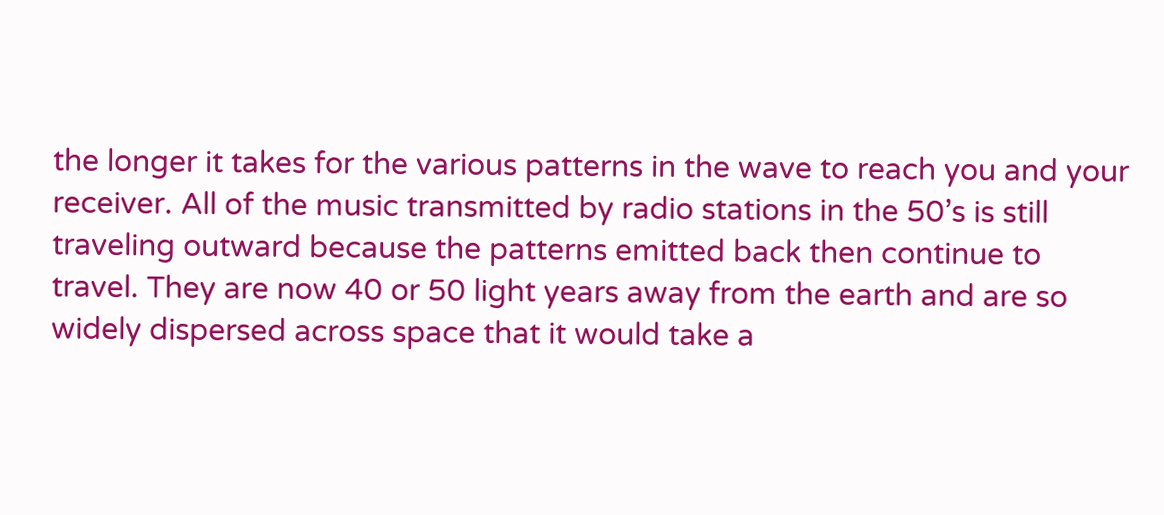the longer it takes for the various patterns in the wave to reach you and your receiver. All of the music transmitted by radio stations in the 50’s is still traveling outward because the patterns emitted back then continue to travel. They are now 40 or 50 light years away from the earth and are so widely dispersed across space that it would take a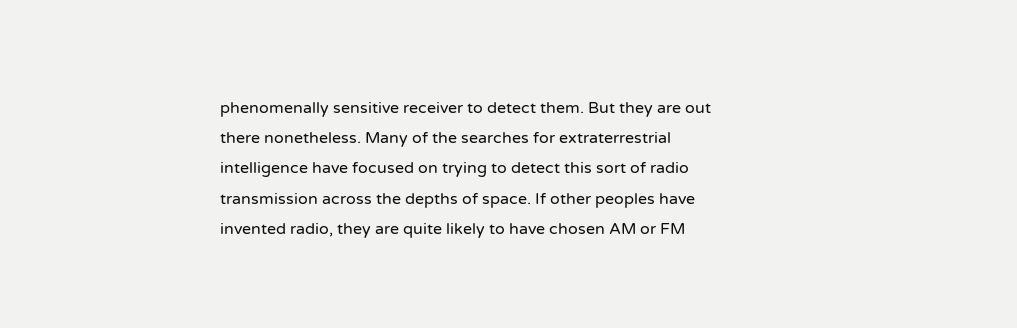phenomenally sensitive receiver to detect them. But they are out there nonetheless. Many of the searches for extraterrestrial intelligence have focused on trying to detect this sort of radio transmission across the depths of space. If other peoples have invented radio, they are quite likely to have chosen AM or FM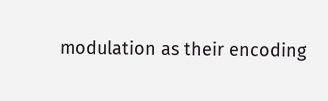modulation as their encoding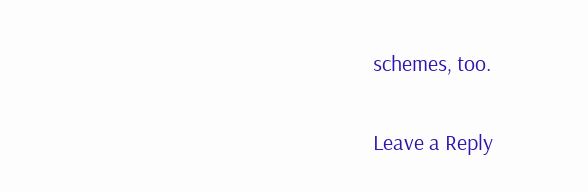schemes, too.

Leave a Reply